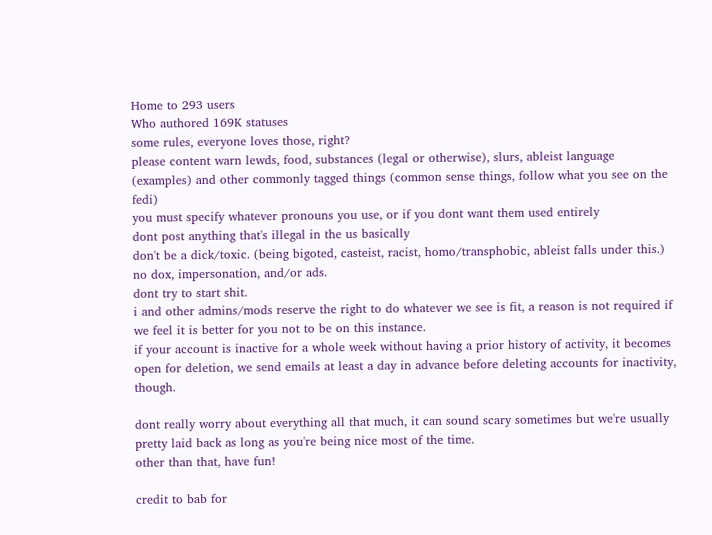Home to 293 users
Who authored 169K statuses
some rules, everyone loves those, right?
please content warn lewds, food, substances (legal or otherwise), slurs, ableist language (examples) and other commonly tagged things (common sense things, follow what you see on the fedi)
you must specify whatever pronouns you use, or if you dont want them used entirely
dont post anything that's illegal in the us basically
don't be a dick/toxic. (being bigoted, casteist, racist, homo/transphobic, ableist falls under this.)
no dox, impersonation, and/or ads.
dont try to start shit.
i and other admins/mods reserve the right to do whatever we see is fit, a reason is not required if we feel it is better for you not to be on this instance.
if your account is inactive for a whole week without having a prior history of activity, it becomes open for deletion, we send emails at least a day in advance before deleting accounts for inactivity, though.

dont really worry about everything all that much, it can sound scary sometimes but we're usually pretty laid back as long as you're being nice most of the time.
other than that, have fun!

credit to bab for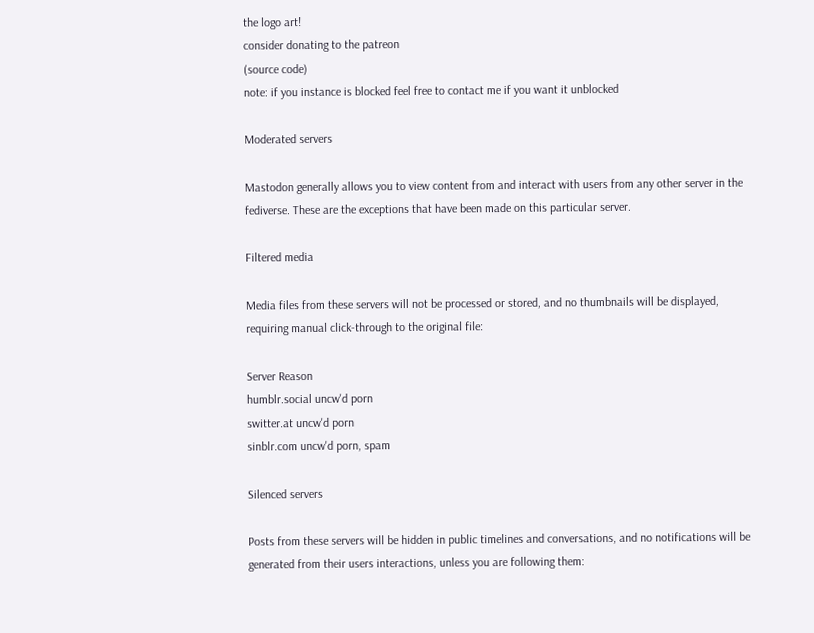the logo art!
consider donating to the patreon
(source code)
note: if you instance is blocked feel free to contact me if you want it unblocked

Moderated servers

Mastodon generally allows you to view content from and interact with users from any other server in the fediverse. These are the exceptions that have been made on this particular server.

Filtered media

Media files from these servers will not be processed or stored, and no thumbnails will be displayed, requiring manual click-through to the original file:

Server Reason
humblr.social uncw'd porn
switter.at uncw'd porn
sinblr.com uncw'd porn, spam

Silenced servers

Posts from these servers will be hidden in public timelines and conversations, and no notifications will be generated from their users interactions, unless you are following them: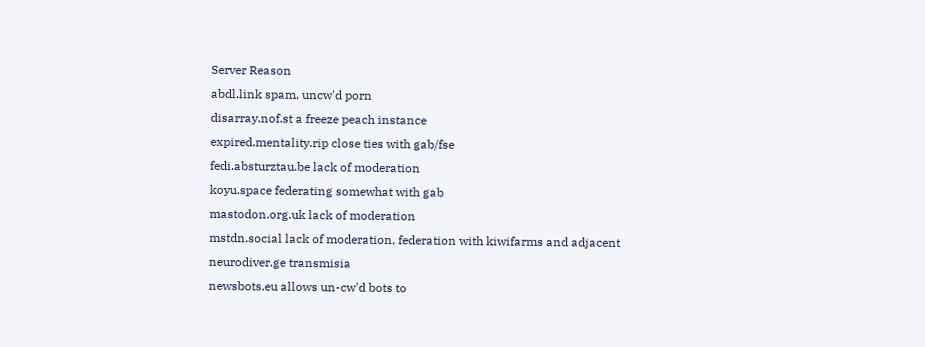Server Reason
abdl.link spam, uncw'd porn
disarray.nof.st a freeze peach instance
expired.mentality.rip close ties with gab/fse
fedi.absturztau.be lack of moderation
koyu.space federating somewhat with gab
mastodon.org.uk lack of moderation
mstdn.social lack of moderation, federation with kiwifarms and adjacent
neurodiver.ge transmisia
newsbots.eu allows un-cw'd bots to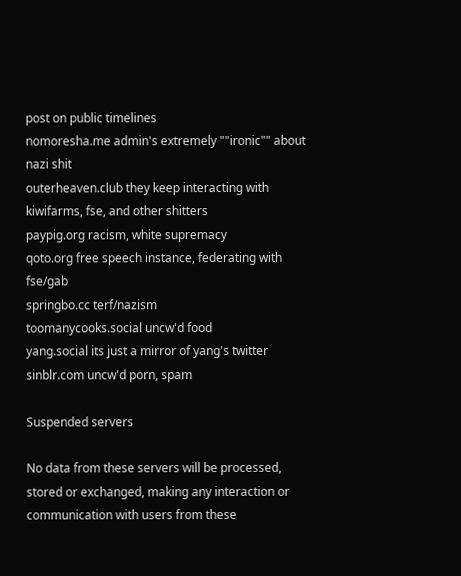post on public timelines
nomoresha.me admin's extremely ""ironic"" about nazi shit
outerheaven.club they keep interacting with kiwifarms, fse, and other shitters
paypig.org racism, white supremacy
qoto.org free speech instance, federating with fse/gab
springbo.cc terf/nazism
toomanycooks.social uncw'd food
yang.social its just a mirror of yang's twitter
sinblr.com uncw'd porn, spam

Suspended servers

No data from these servers will be processed, stored or exchanged, making any interaction or communication with users from these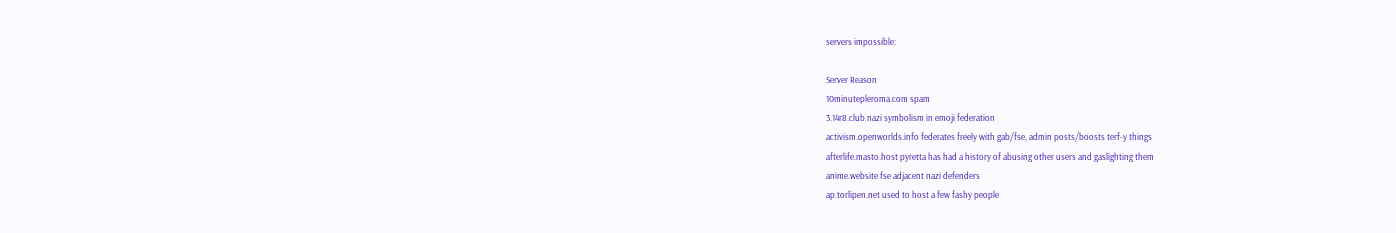servers impossible:

Server Reason
10minutepleroma.com spam
3.14r8.club nazi symbolism in emoji federation
activism.openworlds.info federates freely with gab/fse, admin posts/boosts terf-y things
afterlife.masto.host pyretta has had a history of abusing other users and gaslighting them
anime.website fse adjacent nazi defenders
ap.torlipen.net used to host a few fashy people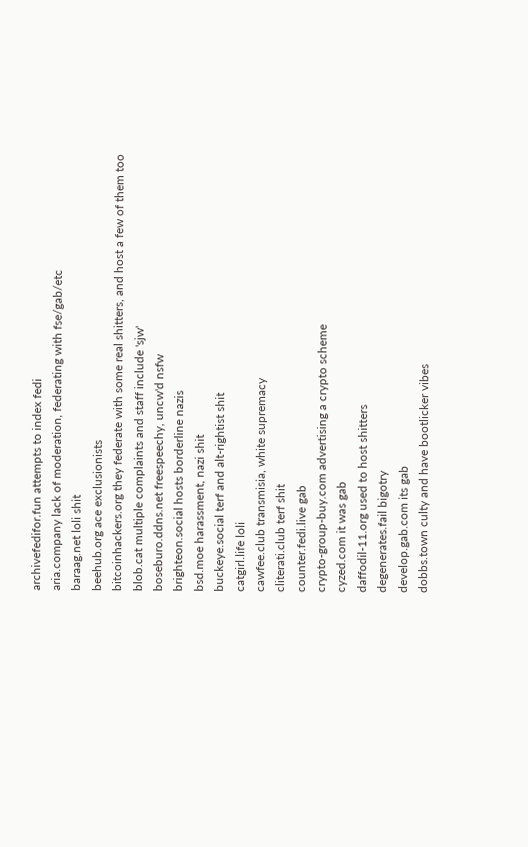archivefedifor.fun attempts to index fedi
aria.company lack of moderation, federating with fse/gab/etc
baraag.net loli shit
beehub.org ace exclusionists
bitcoinhackers.org they federate with some real shitters, and host a few of them too
blob.cat multiple complaints and staff include 'sjw'
boseburo.ddns.net freespeechy, uncw'd nsfw
brighteon.social hosts borderline nazis
bsd.moe harassment, nazi shit
buckeye.social terf and alt-rightist shit
catgirl.life loli
cawfee.club transmisia, white supremacy
cliterati.club terf shit
counter.fedi.live gab
crypto-group-buy.com advertising a crypto scheme
cyzed.com it was gab
daffodil-11.org used to host shitters
degenerates.fail bigotry
develop.gab.com its gab
dobbs.town culty and have bootlicker vibes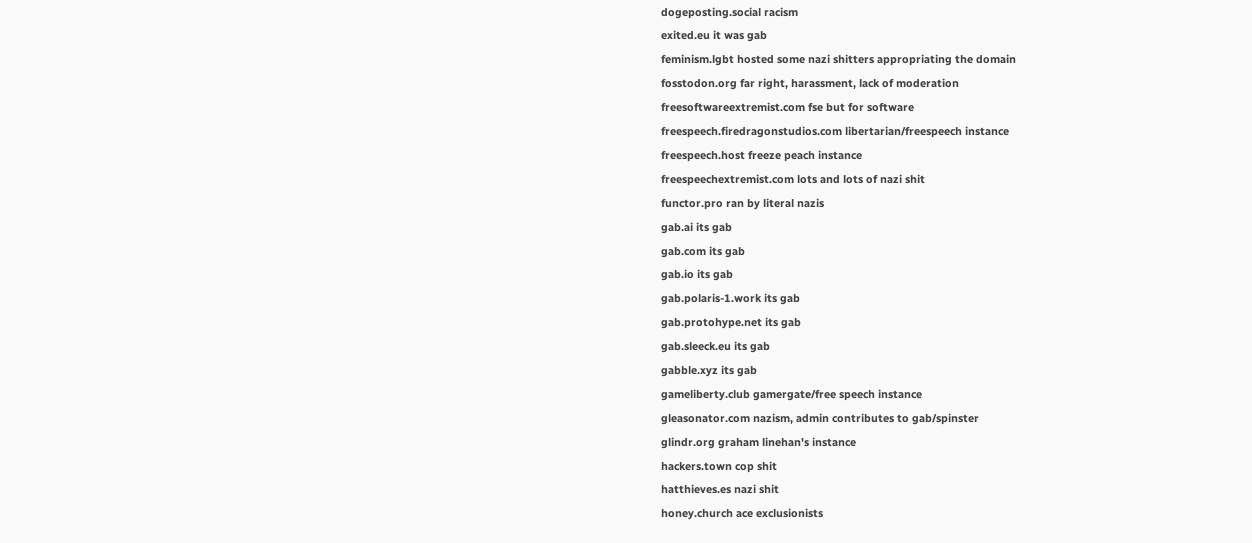dogeposting.social racism
exited.eu it was gab
feminism.lgbt hosted some nazi shitters appropriating the domain
fosstodon.org far right, harassment, lack of moderation
freesoftwareextremist.com fse but for software
freespeech.firedragonstudios.com libertarian/freespeech instance
freespeech.host freeze peach instance
freespeechextremist.com lots and lots of nazi shit
functor.pro ran by literal nazis
gab.ai its gab
gab.com its gab
gab.io its gab
gab.polaris-1.work its gab
gab.protohype.net its gab
gab.sleeck.eu its gab
gabble.xyz its gab
gameliberty.club gamergate/free speech instance
gleasonator.com nazism, admin contributes to gab/spinster
glindr.org graham linehan's instance
hackers.town cop shit
hatthieves.es nazi shit
honey.church ace exclusionists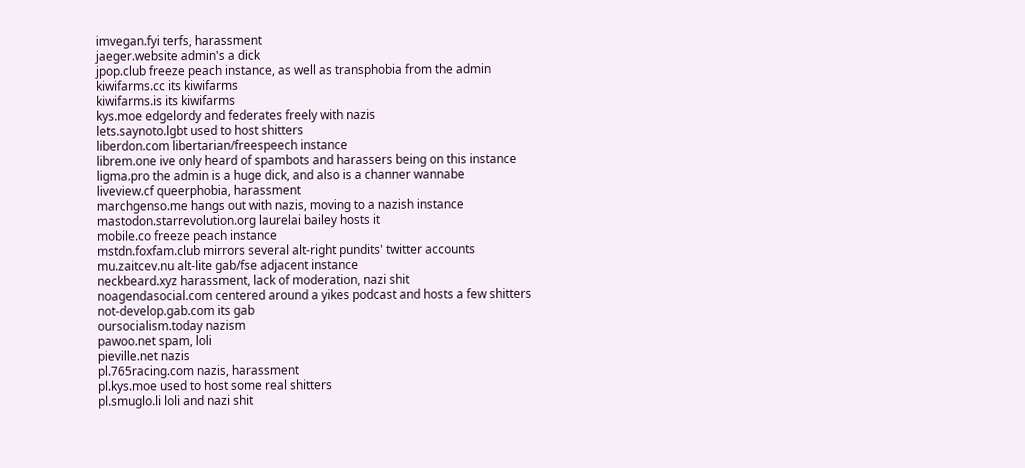imvegan.fyi terfs, harassment
jaeger.website admin's a dick
jpop.club freeze peach instance, as well as transphobia from the admin
kiwifarms.cc its kiwifarms
kiwifarms.is its kiwifarms
kys.moe edgelordy and federates freely with nazis
lets.saynoto.lgbt used to host shitters
liberdon.com libertarian/freespeech instance
librem.one ive only heard of spambots and harassers being on this instance
ligma.pro the admin is a huge dick, and also is a channer wannabe
liveview.cf queerphobia, harassment
marchgenso.me hangs out with nazis, moving to a nazish instance
mastodon.starrevolution.org laurelai bailey hosts it
mobile.co freeze peach instance
mstdn.foxfam.club mirrors several alt-right pundits' twitter accounts
mu.zaitcev.nu alt-lite gab/fse adjacent instance
neckbeard.xyz harassment, lack of moderation, nazi shit
noagendasocial.com centered around a yikes podcast and hosts a few shitters
not-develop.gab.com its gab
oursocialism.today nazism
pawoo.net spam, loli
pieville.net nazis
pl.765racing.com nazis, harassment
pl.kys.moe used to host some real shitters
pl.smuglo.li loli and nazi shit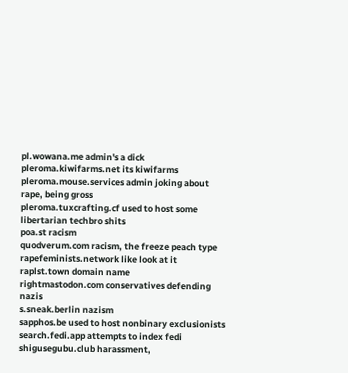pl.wowana.me admin's a dick
pleroma.kiwifarms.net its kiwifarms
pleroma.mouse.services admin joking about rape, being gross
pleroma.tuxcrafting.cf used to host some libertarian techbro shits
poa.st racism
quodverum.com racism, the freeze peach type
rapefeminists.network like look at it
raplst.town domain name
rightmastodon.com conservatives defending nazis
s.sneak.berlin nazism
sapphos.be used to host nonbinary exclusionists
search.fedi.app attempts to index fedi
shigusegubu.club harassment,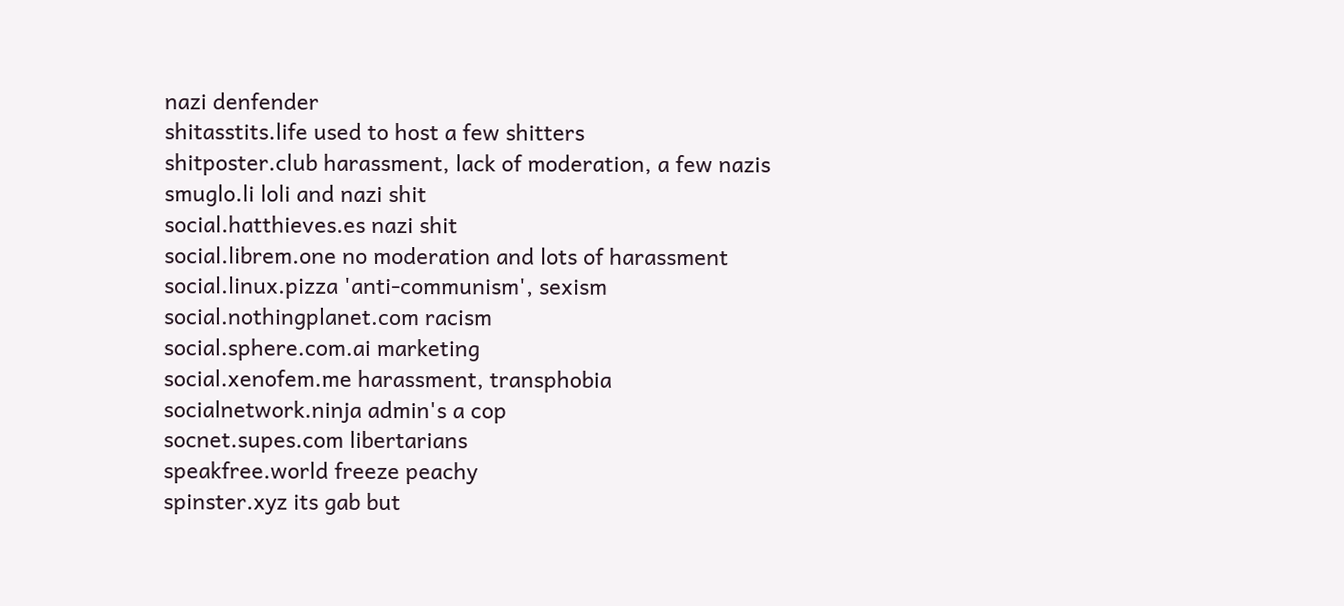nazi denfender
shitasstits.life used to host a few shitters
shitposter.club harassment, lack of moderation, a few nazis
smuglo.li loli and nazi shit
social.hatthieves.es nazi shit
social.librem.one no moderation and lots of harassment
social.linux.pizza 'anti-communism', sexism
social.nothingplanet.com racism
social.sphere.com.ai marketing
social.xenofem.me harassment, transphobia
socialnetwork.ninja admin's a cop
socnet.supes.com libertarians
speakfree.world freeze peachy
spinster.xyz its gab but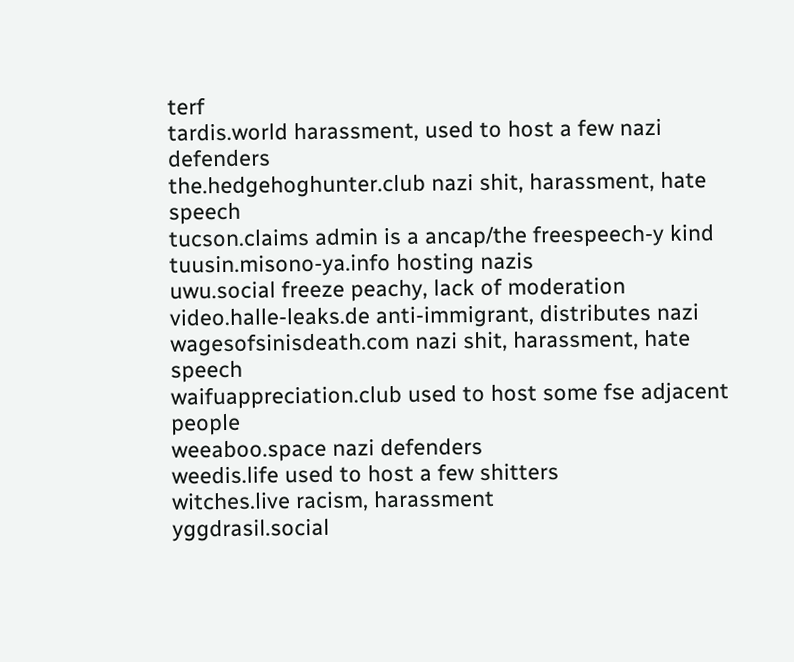terf
tardis.world harassment, used to host a few nazi defenders
the.hedgehoghunter.club nazi shit, harassment, hate speech
tucson.claims admin is a ancap/the freespeech-y kind
tuusin.misono-ya.info hosting nazis
uwu.social freeze peachy, lack of moderation
video.halle-leaks.de anti-immigrant, distributes nazi
wagesofsinisdeath.com nazi shit, harassment, hate speech
waifuappreciation.club used to host some fse adjacent people
weeaboo.space nazi defenders
weedis.life used to host a few shitters
witches.live racism, harassment
yggdrasil.social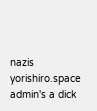nazis
yorishiro.space admin's a dick